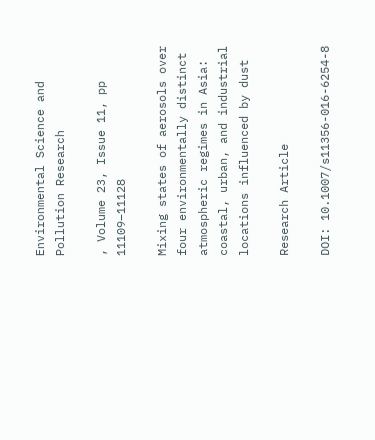Environmental Science and Pollution Research

, Volume 23, Issue 11, pp 11109–11128

Mixing states of aerosols over four environmentally distinct atmospheric regimes in Asia: coastal, urban, and industrial locations influenced by dust

Research Article

DOI: 10.1007/s11356-016-6254-8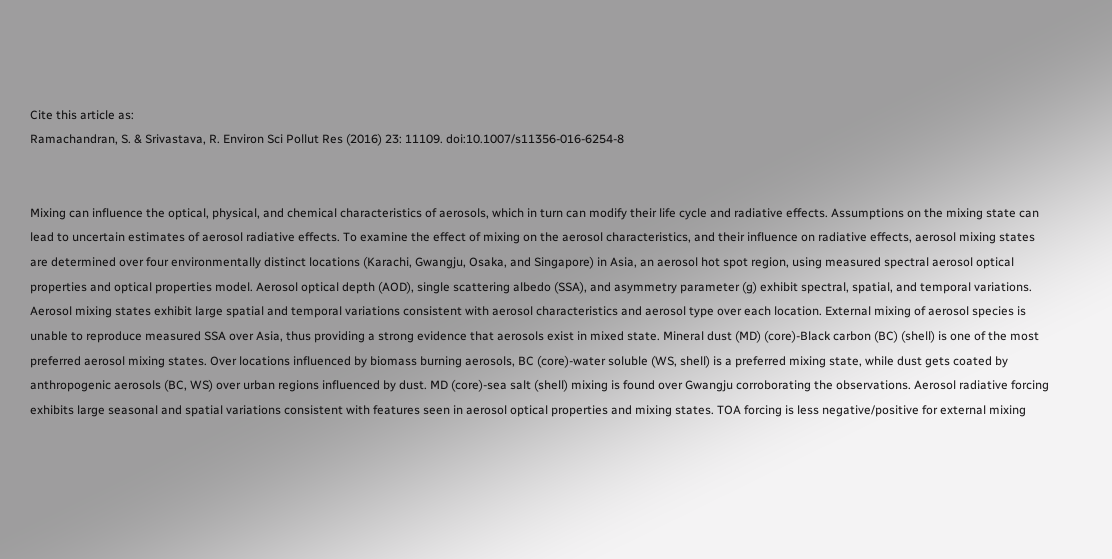Cite this article as:
Ramachandran, S. & Srivastava, R. Environ Sci Pollut Res (2016) 23: 11109. doi:10.1007/s11356-016-6254-8


Mixing can influence the optical, physical, and chemical characteristics of aerosols, which in turn can modify their life cycle and radiative effects. Assumptions on the mixing state can lead to uncertain estimates of aerosol radiative effects. To examine the effect of mixing on the aerosol characteristics, and their influence on radiative effects, aerosol mixing states are determined over four environmentally distinct locations (Karachi, Gwangju, Osaka, and Singapore) in Asia, an aerosol hot spot region, using measured spectral aerosol optical properties and optical properties model. Aerosol optical depth (AOD), single scattering albedo (SSA), and asymmetry parameter (g) exhibit spectral, spatial, and temporal variations. Aerosol mixing states exhibit large spatial and temporal variations consistent with aerosol characteristics and aerosol type over each location. External mixing of aerosol species is unable to reproduce measured SSA over Asia, thus providing a strong evidence that aerosols exist in mixed state. Mineral dust (MD) (core)-Black carbon (BC) (shell) is one of the most preferred aerosol mixing states. Over locations influenced by biomass burning aerosols, BC (core)-water soluble (WS, shell) is a preferred mixing state, while dust gets coated by anthropogenic aerosols (BC, WS) over urban regions influenced by dust. MD (core)-sea salt (shell) mixing is found over Gwangju corroborating the observations. Aerosol radiative forcing exhibits large seasonal and spatial variations consistent with features seen in aerosol optical properties and mixing states. TOA forcing is less negative/positive for external mixing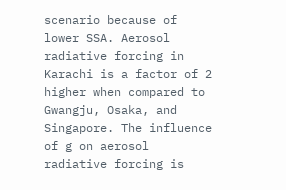scenario because of lower SSA. Aerosol radiative forcing in Karachi is a factor of 2 higher when compared to Gwangju, Osaka, and Singapore. The influence of g on aerosol radiative forcing is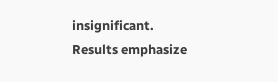insignificant. Results emphasize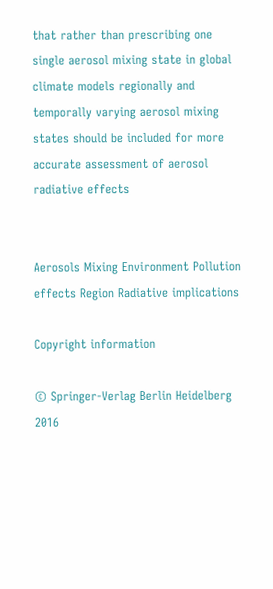that rather than prescribing one single aerosol mixing state in global climate models regionally and temporally varying aerosol mixing states should be included for more accurate assessment of aerosol radiative effects


Aerosols Mixing Environment Pollution effects Region Radiative implications

Copyright information

© Springer-Verlag Berlin Heidelberg 2016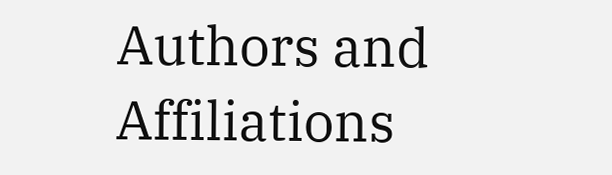Authors and Affiliations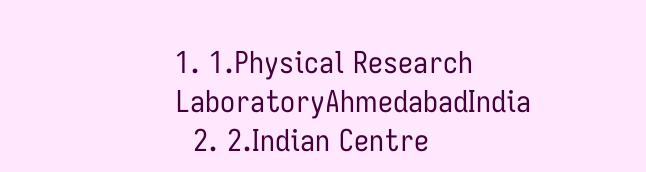1. 1.Physical Research LaboratoryAhmedabadIndia
  2. 2.Indian Centre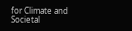for Climate and Societal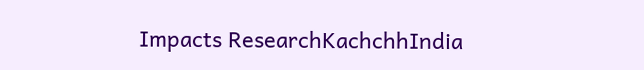Impacts ResearchKachchhIndia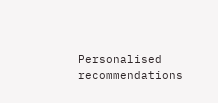Personalised recommendations